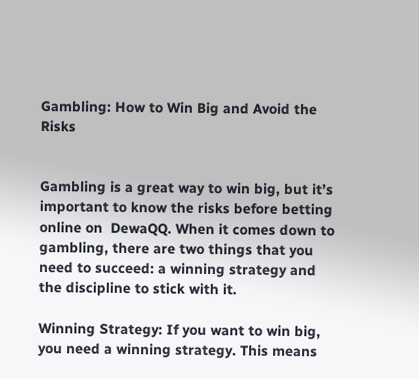Gambling: How to Win Big and Avoid the Risks


Gambling is a great way to win big, but it’s important to know the risks before betting online on  DewaQQ. When it comes down to gambling, there are two things that you need to succeed: a winning strategy and the discipline to stick with it.

Winning Strategy: If you want to win big, you need a winning strategy. This means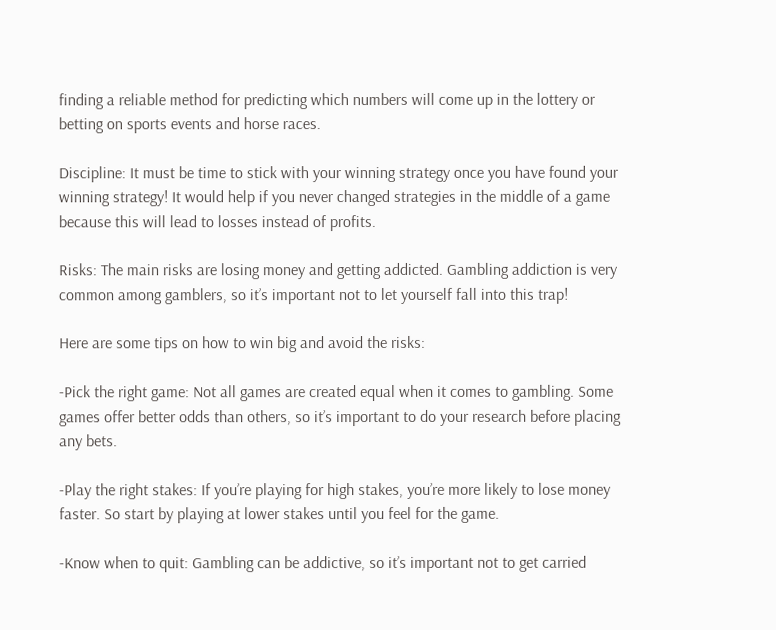finding a reliable method for predicting which numbers will come up in the lottery or betting on sports events and horse races.

Discipline: It must be time to stick with your winning strategy once you have found your winning strategy! It would help if you never changed strategies in the middle of a game because this will lead to losses instead of profits.

Risks: The main risks are losing money and getting addicted. Gambling addiction is very common among gamblers, so it’s important not to let yourself fall into this trap!

Here are some tips on how to win big and avoid the risks:

-Pick the right game: Not all games are created equal when it comes to gambling. Some games offer better odds than others, so it’s important to do your research before placing any bets.

-Play the right stakes: If you’re playing for high stakes, you’re more likely to lose money faster. So start by playing at lower stakes until you feel for the game.

-Know when to quit: Gambling can be addictive, so it’s important not to get carried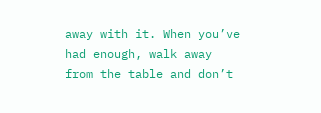away with it. When you’ve had enough, walk away from the table and don’t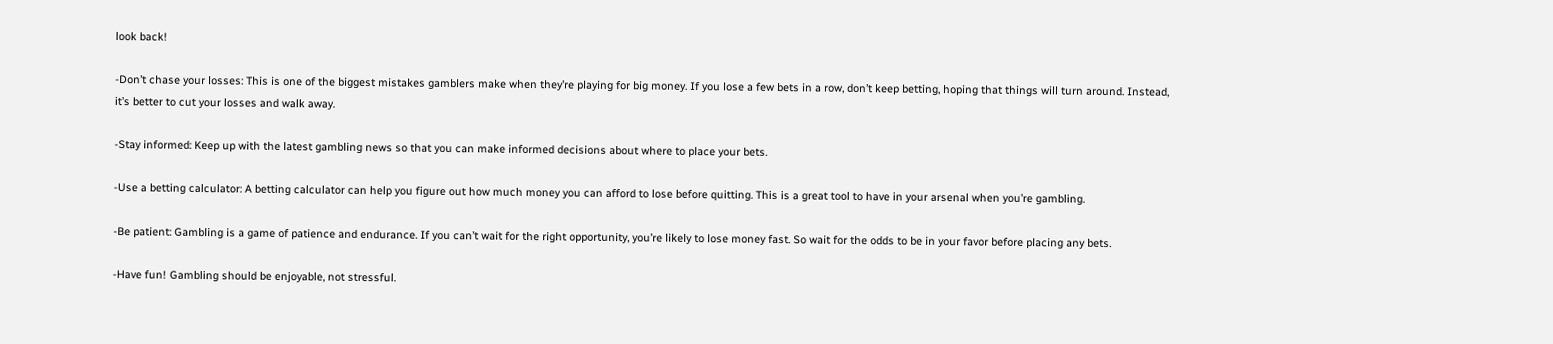look back!

-Don’t chase your losses: This is one of the biggest mistakes gamblers make when they’re playing for big money. If you lose a few bets in a row, don’t keep betting, hoping that things will turn around. Instead, it’s better to cut your losses and walk away.

-Stay informed: Keep up with the latest gambling news so that you can make informed decisions about where to place your bets.

-Use a betting calculator: A betting calculator can help you figure out how much money you can afford to lose before quitting. This is a great tool to have in your arsenal when you’re gambling.

-Be patient: Gambling is a game of patience and endurance. If you can’t wait for the right opportunity, you’re likely to lose money fast. So wait for the odds to be in your favor before placing any bets.

-Have fun! Gambling should be enjoyable, not stressful.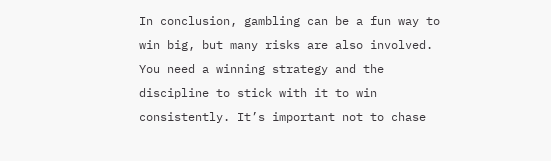In conclusion, gambling can be a fun way to win big, but many risks are also involved. You need a winning strategy and the discipline to stick with it to win consistently. It’s important not to chase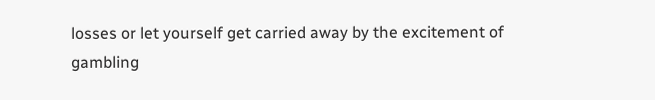losses or let yourself get carried away by the excitement of gambling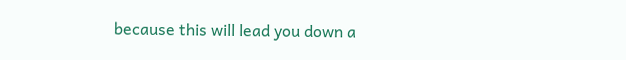because this will lead you down a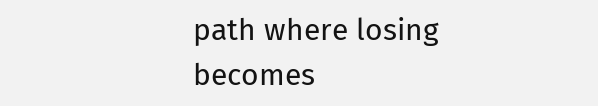path where losing becomes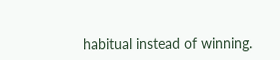habitual instead of winning.